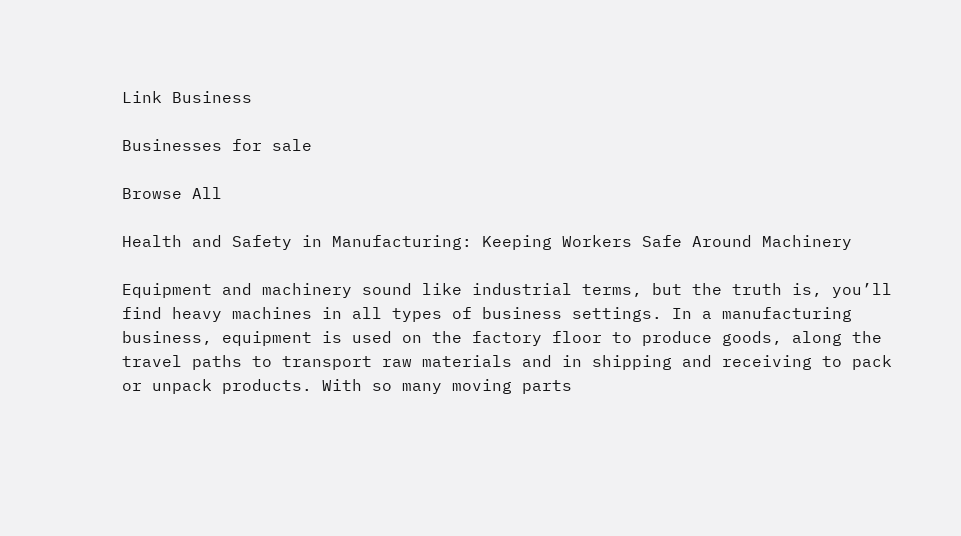Link Business

Businesses for sale

Browse All

Health and Safety in Manufacturing: Keeping Workers Safe Around Machinery

Equipment and machinery sound like industrial terms, but the truth is, you’ll find heavy machines in all types of business settings. In a manufacturing business, equipment is used on the factory floor to produce goods, along the travel paths to transport raw materials and in shipping and receiving to pack or unpack products. With so many moving parts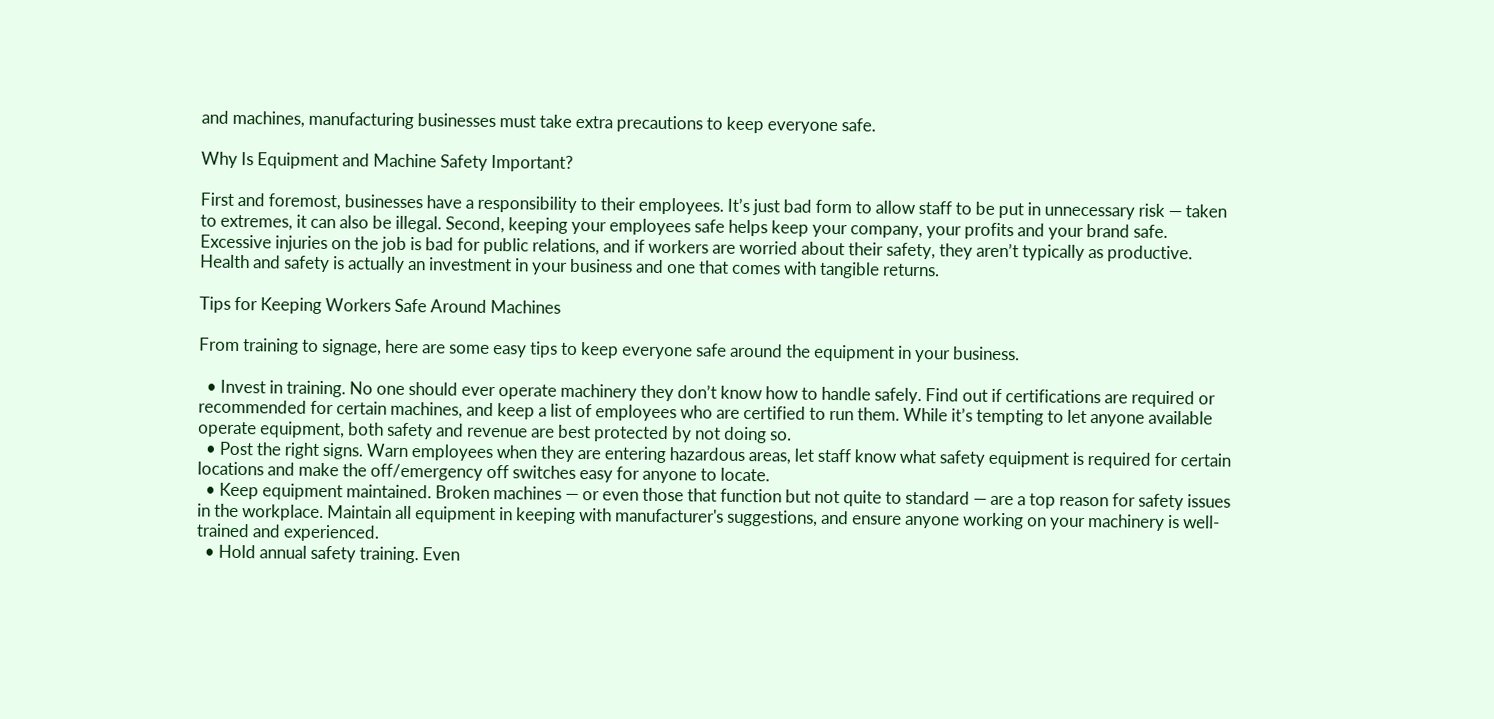and machines, manufacturing businesses must take extra precautions to keep everyone safe.

Why Is Equipment and Machine Safety Important?

First and foremost, businesses have a responsibility to their employees. It’s just bad form to allow staff to be put in unnecessary risk — taken to extremes, it can also be illegal. Second, keeping your employees safe helps keep your company, your profits and your brand safe. Excessive injuries on the job is bad for public relations, and if workers are worried about their safety, they aren’t typically as productive. Health and safety is actually an investment in your business and one that comes with tangible returns.

Tips for Keeping Workers Safe Around Machines

From training to signage, here are some easy tips to keep everyone safe around the equipment in your business.

  • Invest in training. No one should ever operate machinery they don’t know how to handle safely. Find out if certifications are required or recommended for certain machines, and keep a list of employees who are certified to run them. While it’s tempting to let anyone available operate equipment, both safety and revenue are best protected by not doing so.
  • Post the right signs. Warn employees when they are entering hazardous areas, let staff know what safety equipment is required for certain locations and make the off/emergency off switches easy for anyone to locate.
  • Keep equipment maintained. Broken machines — or even those that function but not quite to standard — are a top reason for safety issues in the workplace. Maintain all equipment in keeping with manufacturer's suggestions, and ensure anyone working on your machinery is well-trained and experienced.
  • Hold annual safety training. Even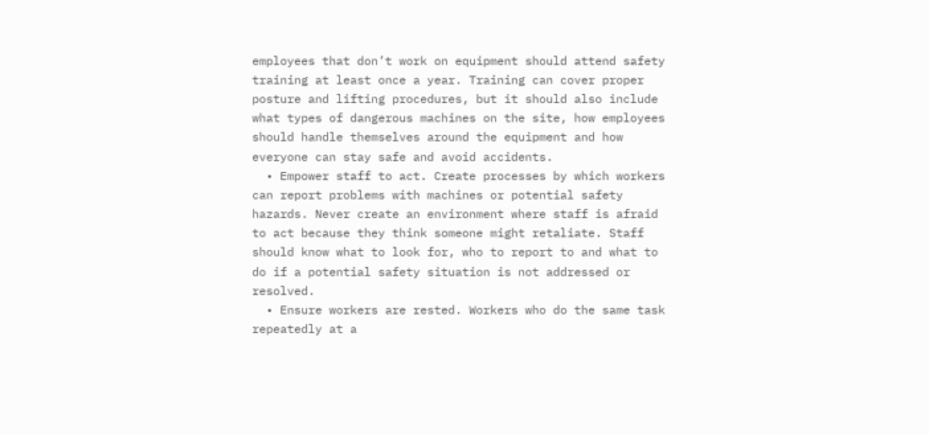employees that don’t work on equipment should attend safety training at least once a year. Training can cover proper posture and lifting procedures, but it should also include what types of dangerous machines on the site, how employees should handle themselves around the equipment and how everyone can stay safe and avoid accidents.
  • Empower staff to act. Create processes by which workers can report problems with machines or potential safety hazards. Never create an environment where staff is afraid to act because they think someone might retaliate. Staff should know what to look for, who to report to and what to do if a potential safety situation is not addressed or resolved.
  • Ensure workers are rested. Workers who do the same task repeatedly at a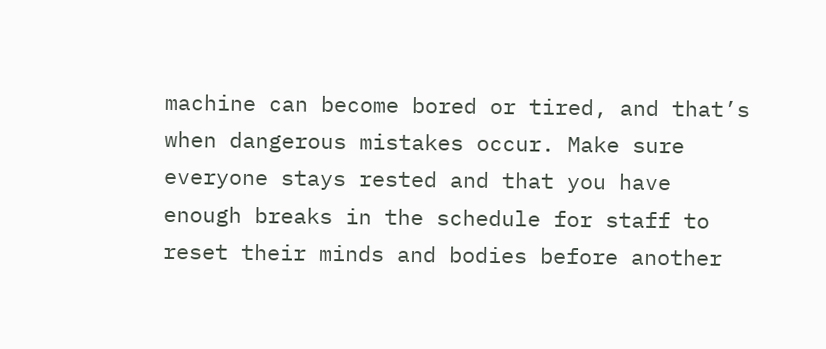machine can become bored or tired, and that’s when dangerous mistakes occur. Make sure everyone stays rested and that you have enough breaks in the schedule for staff to reset their minds and bodies before another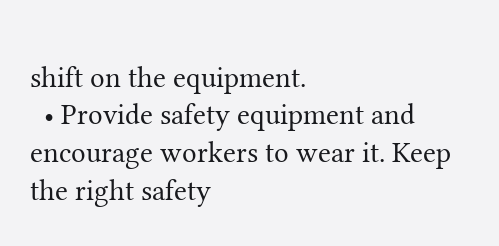shift on the equipment.
  • Provide safety equipment and encourage workers to wear it. Keep the right safety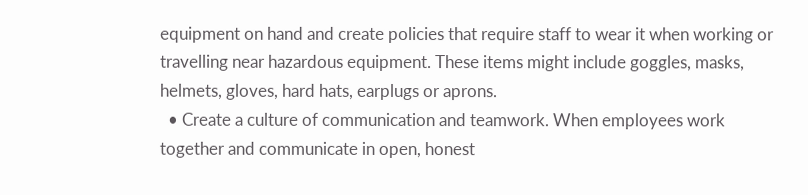equipment on hand and create policies that require staff to wear it when working or travelling near hazardous equipment. These items might include goggles, masks, helmets, gloves, hard hats, earplugs or aprons.
  • Create a culture of communication and teamwork. When employees work together and communicate in open, honest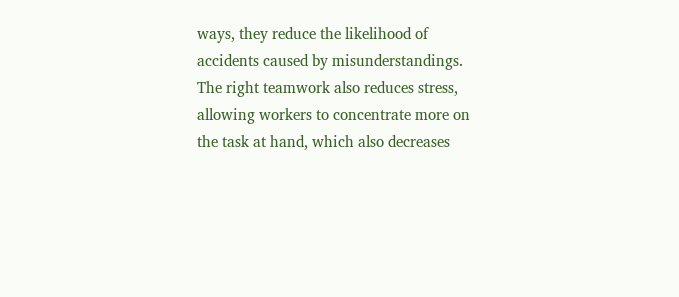ways, they reduce the likelihood of accidents caused by misunderstandings. The right teamwork also reduces stress, allowing workers to concentrate more on the task at hand, which also decreases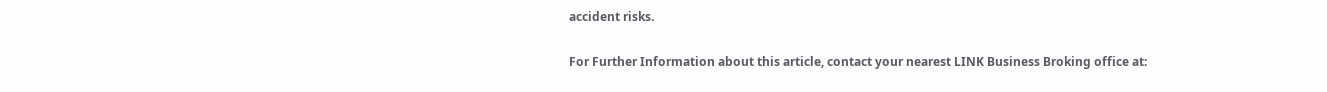accident risks.


For Further Information about this article, contact your nearest LINK Business Broking office at: